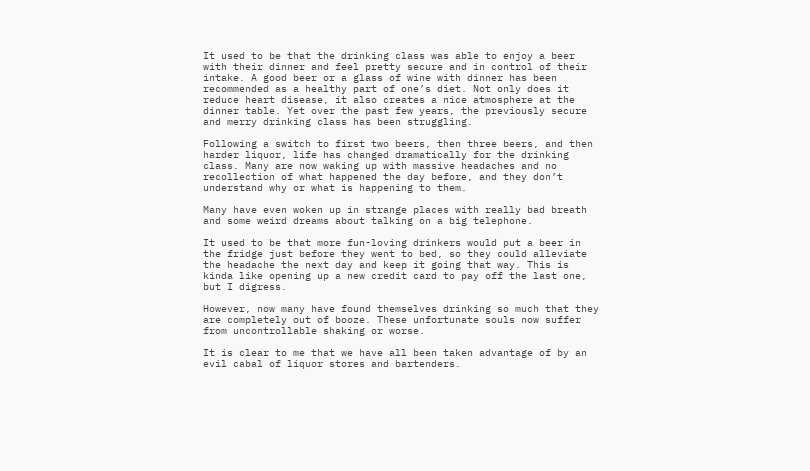It used to be that the drinking class was able to enjoy a beer with their dinner and feel pretty secure and in control of their intake. A good beer or a glass of wine with dinner has been recommended as a healthy part of one’s diet. Not only does it reduce heart disease, it also creates a nice atmosphere at the dinner table. Yet over the past few years, the previously secure and merry drinking class has been struggling.

Following a switch to first two beers, then three beers, and then harder liquor, life has changed dramatically for the drinking class. Many are now waking up with massive headaches and no recollection of what happened the day before, and they don’t understand why or what is happening to them.

Many have even woken up in strange places with really bad breath and some weird dreams about talking on a big telephone.

It used to be that more fun-loving drinkers would put a beer in the fridge just before they went to bed, so they could alleviate the headache the next day and keep it going that way. This is kinda like opening up a new credit card to pay off the last one, but I digress.

However, now many have found themselves drinking so much that they are completely out of booze. These unfortunate souls now suffer from uncontrollable shaking or worse.

It is clear to me that we have all been taken advantage of by an evil cabal of liquor stores and bartenders.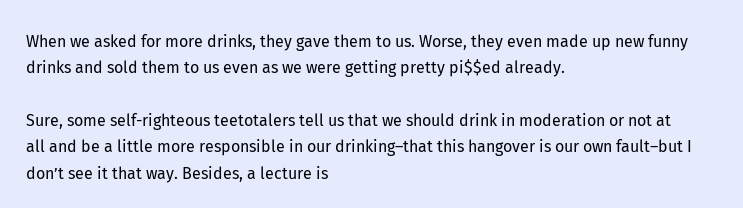When we asked for more drinks, they gave them to us. Worse, they even made up new funny drinks and sold them to us even as we were getting pretty pi$$ed already.

Sure, some self-righteous teetotalers tell us that we should drink in moderation or not at all and be a little more responsible in our drinking–that this hangover is our own fault–but I don’t see it that way. Besides, a lecture is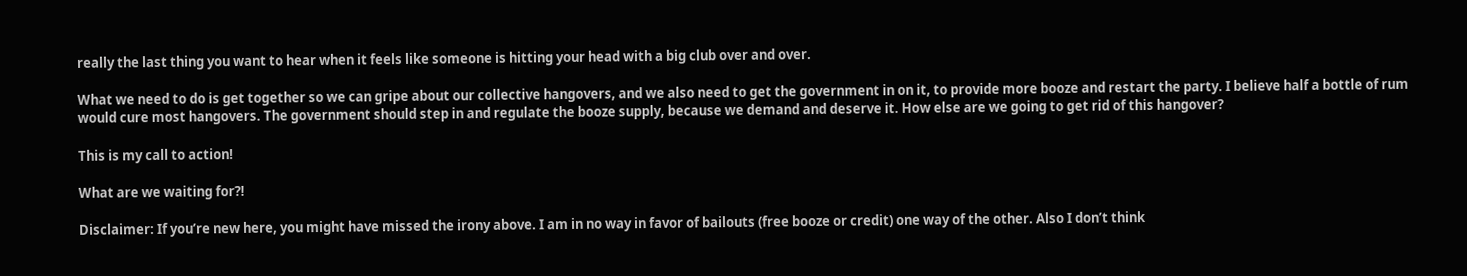really the last thing you want to hear when it feels like someone is hitting your head with a big club over and over.

What we need to do is get together so we can gripe about our collective hangovers, and we also need to get the government in on it, to provide more booze and restart the party. I believe half a bottle of rum would cure most hangovers. The government should step in and regulate the booze supply, because we demand and deserve it. How else are we going to get rid of this hangover?

This is my call to action!

What are we waiting for?!

Disclaimer: If you’re new here, you might have missed the irony above. I am in no way in favor of bailouts (free booze or credit) one way of the other. Also I don’t think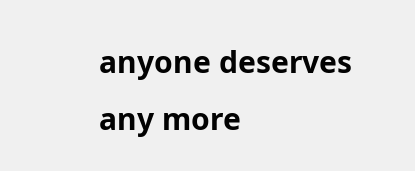anyone deserves any more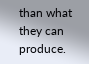than what they can produce.